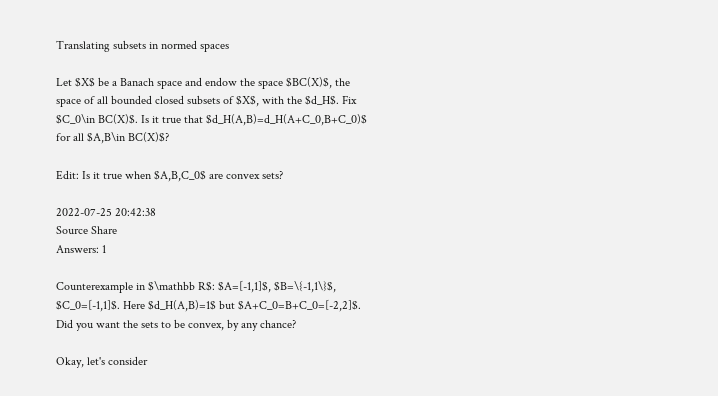Translating subsets in normed spaces

Let $X$ be a Banach space and endow the space $BC(X)$, the space of all bounded closed subsets of $X$, with the $d_H$. Fix $C_0\in BC(X)$. Is it true that $d_H(A,B)=d_H(A+C_0,B+C_0)$ for all $A,B\in BC(X)$?

Edit: Is it true when $A,B,C_0$ are convex sets?

2022-07-25 20:42:38
Source Share
Answers: 1

Counterexample in $\mathbb R$: $A=[-1,1]$, $B=\{-1,1\}$, $C_0=[-1,1]$. Here $d_H(A,B)=1$ but $A+C_0=B+C_0=[-2,2]$. Did you want the sets to be convex, by any chance?

Okay, let's consider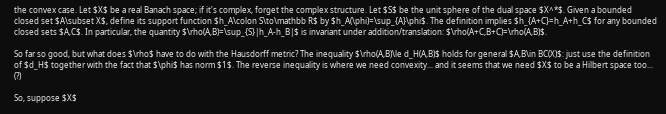the convex case. Let $X$ be a real Banach space; if it's complex, forget the complex structure. Let $S$ be the unit sphere of the dual space $X^*$. Given a bounded closed set $A\subset X$, define its support function $h_A\colon S\to\mathbb R$ by $h_A(\phi)=\sup_{A}\phi$. The definition implies $h_{A+C}=h_A+h_C$ for any bounded closed sets $A,C$. In particular, the quantity $\rho(A,B)=\sup_{S}|h_A-h_B|$ is invariant under addition/translation: $\rho(A+C,B+C)=\rho(A,B)$.

So far so good, but what does $\rho$ have to do with the Hausdorff metric? The inequality $\rho(A,B)\le d_H(A,B)$ holds for general $A,B\in BC(X)$: just use the definition of $d_H$ together with the fact that $\phi$ has norm $1$. The reverse inequality is where we need convexity... and it seems that we need $X$ to be a Hilbert space too... (?)

So, suppose $X$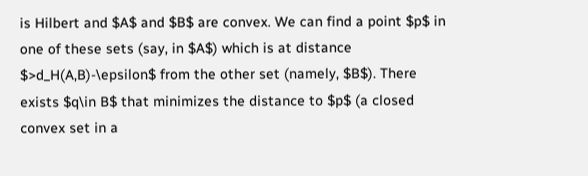is Hilbert and $A$ and $B$ are convex. We can find a point $p$ in one of these sets (say, in $A$) which is at distance $>d_H(A,B)-\epsilon$ from the other set (namely, $B$). There exists $q\in B$ that minimizes the distance to $p$ (a closed convex set in a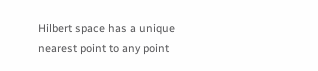Hilbert space has a unique nearest point to any point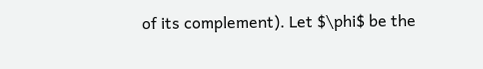of its complement). Let $\phi$ be the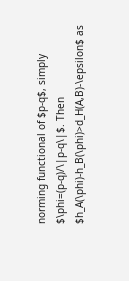norming functional of $p-q$, simply $\phi=(p-q)/\|p-q\|$. Then $h_A(\phi)-h_B(\phi)>d_H(A,B)-\epsilon$ as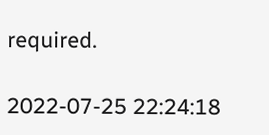required.

2022-07-25 22:24:18